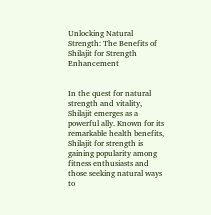Unlocking Natural Strength: The Benefits of Shilajit for Strength Enhancement


In the quest for natural strength and vitality, Shilajit emerges as a powerful ally. Known for its remarkable health benefits, Shilajit for strength is gaining popularity among fitness enthusiasts and those seeking natural ways to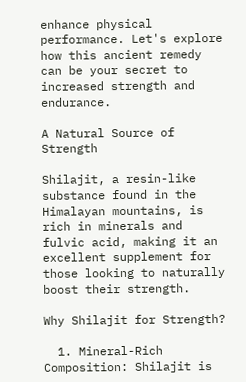enhance physical performance. Let's explore how this ancient remedy can be your secret to increased strength and endurance.

A Natural Source of Strength

Shilajit, a resin-like substance found in the Himalayan mountains, is rich in minerals and fulvic acid, making it an excellent supplement for those looking to naturally boost their strength.

Why Shilajit for Strength?

  1. Mineral-Rich Composition: Shilajit is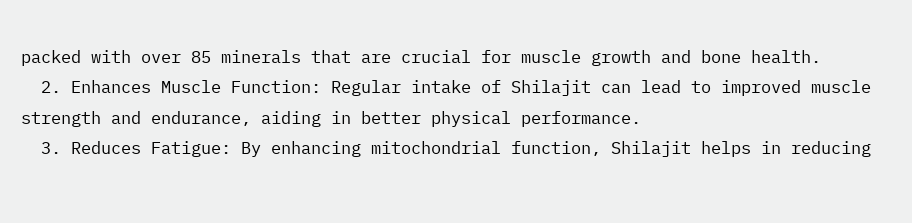packed with over 85 minerals that are crucial for muscle growth and bone health.
  2. Enhances Muscle Function: Regular intake of Shilajit can lead to improved muscle strength and endurance, aiding in better physical performance.
  3. Reduces Fatigue: By enhancing mitochondrial function, Shilajit helps in reducing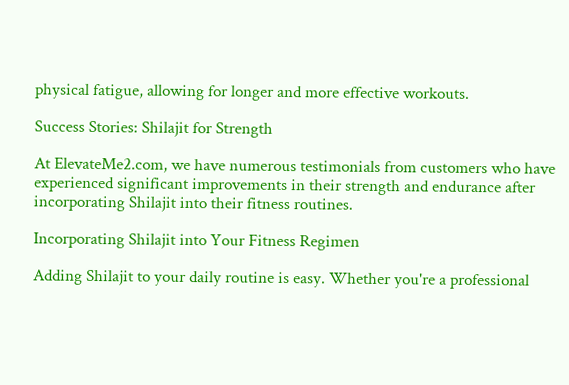physical fatigue, allowing for longer and more effective workouts.

Success Stories: Shilajit for Strength

At ElevateMe2.com, we have numerous testimonials from customers who have experienced significant improvements in their strength and endurance after incorporating Shilajit into their fitness routines.

Incorporating Shilajit into Your Fitness Regimen

Adding Shilajit to your daily routine is easy. Whether you're a professional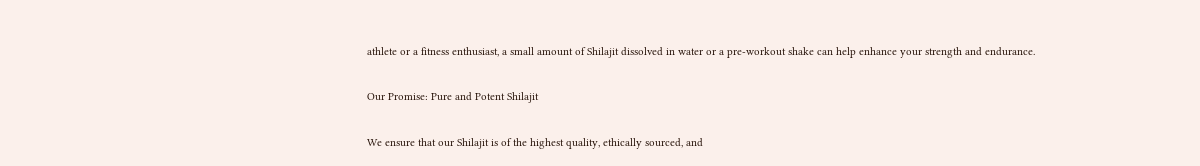athlete or a fitness enthusiast, a small amount of Shilajit dissolved in water or a pre-workout shake can help enhance your strength and endurance.

Our Promise: Pure and Potent Shilajit

We ensure that our Shilajit is of the highest quality, ethically sourced, and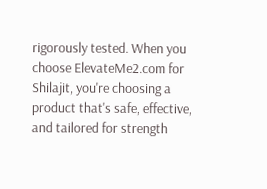rigorously tested. When you choose ElevateMe2.com for Shilajit, you're choosing a product that's safe, effective, and tailored for strength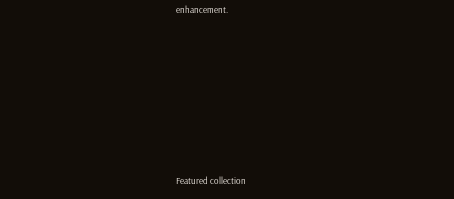enhancement.









Featured collection